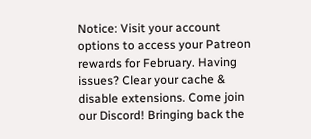Notice: Visit your account options to access your Patreon rewards for February. Having issues? Clear your cache & disable extensions. Come join our Discord! Bringing back the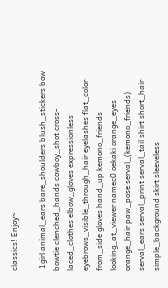classics! Enjoy~

 1girl animal_ears bare_shoulders blush_stickers bow bowtie clenched_hands cowboy_shot cross-laced_clothes elbow_gloves expressionless eyebrows_visible_through_hair eyelashes flat_color from_side gloves hand_up kemono_friends looking_at_viewer namec0 oekaki orange_eyes orange_hair paw_pose serval_(kemono_friends) serval_ears serval_print serval_tail shirt short_hair simple_background skirt sleeveless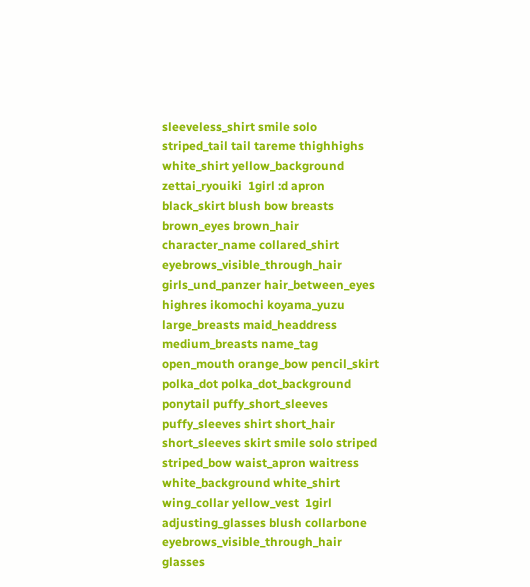sleeveless_shirt smile solo striped_tail tail tareme thighhighs white_shirt yellow_background zettai_ryouiki  1girl :d apron black_skirt blush bow breasts brown_eyes brown_hair character_name collared_shirt eyebrows_visible_through_hair girls_und_panzer hair_between_eyes highres ikomochi koyama_yuzu large_breasts maid_headdress medium_breasts name_tag open_mouth orange_bow pencil_skirt polka_dot polka_dot_background ponytail puffy_short_sleeves puffy_sleeves shirt short_hair short_sleeves skirt smile solo striped striped_bow waist_apron waitress white_background white_shirt wing_collar yellow_vest  1girl adjusting_glasses blush collarbone eyebrows_visible_through_hair glasses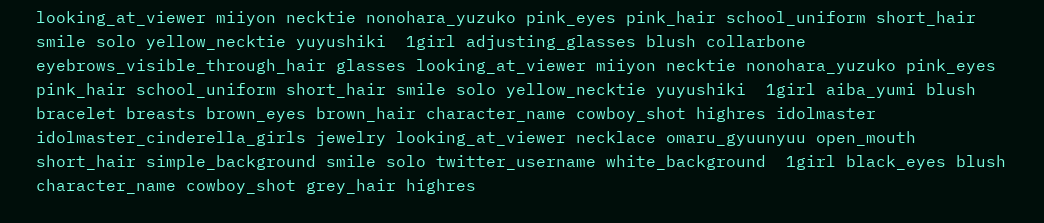looking_at_viewer miiyon necktie nonohara_yuzuko pink_eyes pink_hair school_uniform short_hair smile solo yellow_necktie yuyushiki  1girl adjusting_glasses blush collarbone eyebrows_visible_through_hair glasses looking_at_viewer miiyon necktie nonohara_yuzuko pink_eyes pink_hair school_uniform short_hair smile solo yellow_necktie yuyushiki  1girl aiba_yumi blush bracelet breasts brown_eyes brown_hair character_name cowboy_shot highres idolmaster idolmaster_cinderella_girls jewelry looking_at_viewer necklace omaru_gyuunyuu open_mouth short_hair simple_background smile solo twitter_username white_background  1girl black_eyes blush character_name cowboy_shot grey_hair highres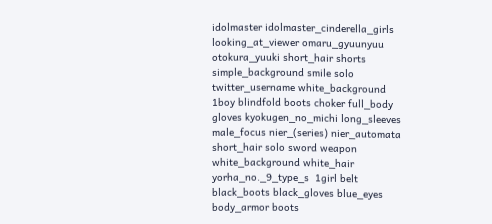idolmaster idolmaster_cinderella_girls looking_at_viewer omaru_gyuunyuu otokura_yuuki short_hair shorts simple_background smile solo twitter_username white_background  1boy blindfold boots choker full_body gloves kyokugen_no_michi long_sleeves male_focus nier_(series) nier_automata short_hair solo sword weapon white_background white_hair yorha_no._9_type_s  1girl belt black_boots black_gloves blue_eyes body_armor boots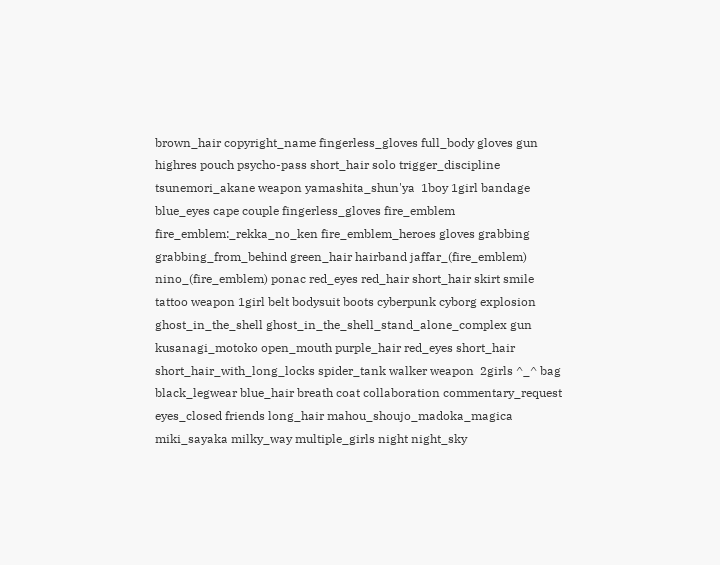brown_hair copyright_name fingerless_gloves full_body gloves gun highres pouch psycho-pass short_hair solo trigger_discipline tsunemori_akane weapon yamashita_shun'ya  1boy 1girl bandage blue_eyes cape couple fingerless_gloves fire_emblem fire_emblem:_rekka_no_ken fire_emblem_heroes gloves grabbing grabbing_from_behind green_hair hairband jaffar_(fire_emblem) nino_(fire_emblem) ponac red_eyes red_hair short_hair skirt smile tattoo weapon 1girl belt bodysuit boots cyberpunk cyborg explosion ghost_in_the_shell ghost_in_the_shell_stand_alone_complex gun kusanagi_motoko open_mouth purple_hair red_eyes short_hair short_hair_with_long_locks spider_tank walker weapon  2girls ^_^ bag black_legwear blue_hair breath coat collaboration commentary_request eyes_closed friends long_hair mahou_shoujo_madoka_magica miki_sayaka milky_way multiple_girls night night_sky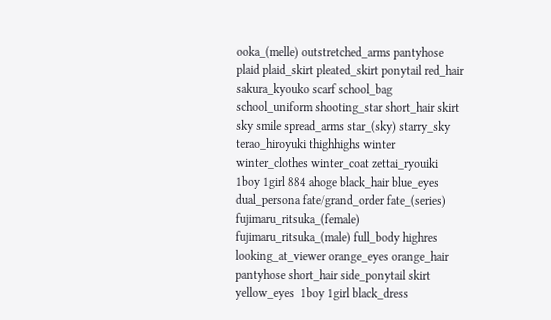ooka_(melle) outstretched_arms pantyhose plaid plaid_skirt pleated_skirt ponytail red_hair sakura_kyouko scarf school_bag school_uniform shooting_star short_hair skirt sky smile spread_arms star_(sky) starry_sky terao_hiroyuki thighhighs winter winter_clothes winter_coat zettai_ryouiki  1boy 1girl 884 ahoge black_hair blue_eyes dual_persona fate/grand_order fate_(series) fujimaru_ritsuka_(female) fujimaru_ritsuka_(male) full_body highres looking_at_viewer orange_eyes orange_hair pantyhose short_hair side_ponytail skirt yellow_eyes  1boy 1girl black_dress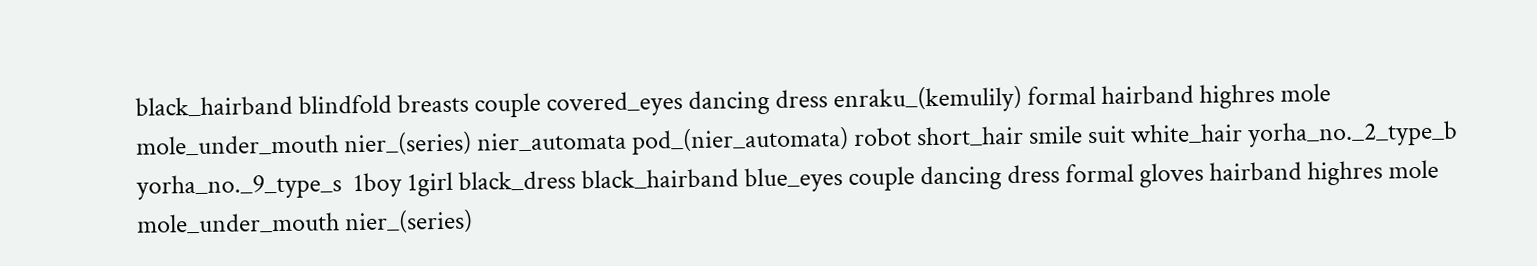black_hairband blindfold breasts couple covered_eyes dancing dress enraku_(kemulily) formal hairband highres mole mole_under_mouth nier_(series) nier_automata pod_(nier_automata) robot short_hair smile suit white_hair yorha_no._2_type_b yorha_no._9_type_s  1boy 1girl black_dress black_hairband blue_eyes couple dancing dress formal gloves hairband highres mole mole_under_mouth nier_(series)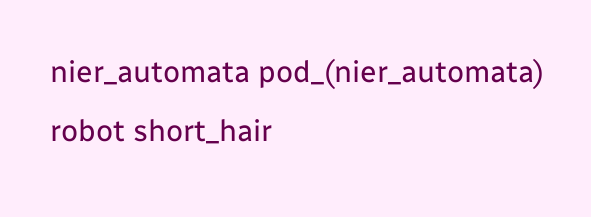nier_automata pod_(nier_automata) robot short_hair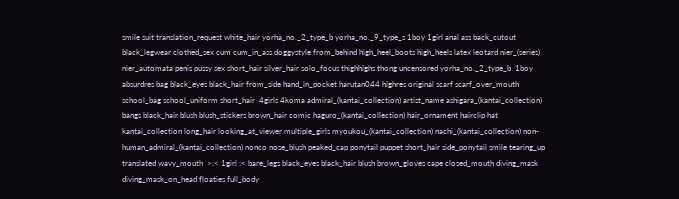smile suit translation_request white_hair yorha_no._2_type_b yorha_no._9_type_s 1boy 1girl anal ass back_cutout black_legwear clothed_sex cum cum_in_ass doggystyle from_behind high_heel_boots high_heels latex leotard nier_(series) nier_automata penis pussy sex short_hair silver_hair solo_focus thighhighs thong uncensored yorha_no._2_type_b  1boy absurdres bag black_eyes black_hair from_side hand_in_pocket harutan044 highres original scarf scarf_over_mouth school_bag school_uniform short_hair  4girls 4koma admiral_(kantai_collection) artist_name ashigara_(kantai_collection) bangs black_hair blush blush_stickers brown_hair comic haguro_(kantai_collection) hair_ornament hairclip hat kantai_collection long_hair looking_at_viewer multiple_girls myoukou_(kantai_collection) nachi_(kantai_collection) non-human_admiral_(kantai_collection) nonco nose_blush peaked_cap ponytail puppet short_hair side_ponytail smile tearing_up translated wavy_mouth  >:< 1girl :< bare_legs black_eyes black_hair blush brown_gloves cape closed_mouth diving_mask diving_mask_on_head floaties full_body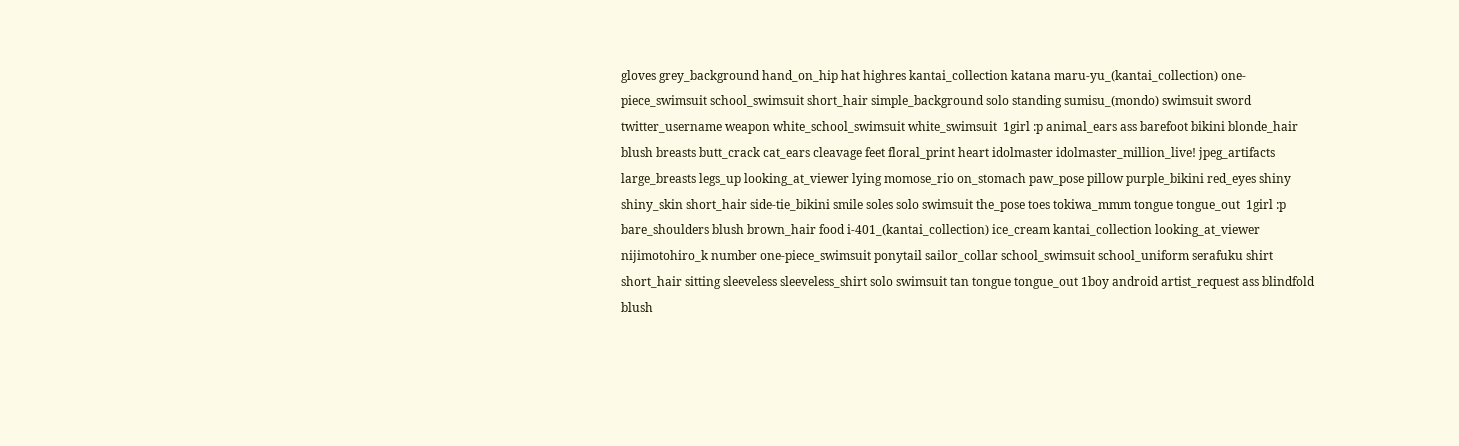gloves grey_background hand_on_hip hat highres kantai_collection katana maru-yu_(kantai_collection) one-piece_swimsuit school_swimsuit short_hair simple_background solo standing sumisu_(mondo) swimsuit sword twitter_username weapon white_school_swimsuit white_swimsuit  1girl :p animal_ears ass barefoot bikini blonde_hair blush breasts butt_crack cat_ears cleavage feet floral_print heart idolmaster idolmaster_million_live! jpeg_artifacts large_breasts legs_up looking_at_viewer lying momose_rio on_stomach paw_pose pillow purple_bikini red_eyes shiny shiny_skin short_hair side-tie_bikini smile soles solo swimsuit the_pose toes tokiwa_mmm tongue tongue_out  1girl :p bare_shoulders blush brown_hair food i-401_(kantai_collection) ice_cream kantai_collection looking_at_viewer nijimotohiro_k number one-piece_swimsuit ponytail sailor_collar school_swimsuit school_uniform serafuku shirt short_hair sitting sleeveless sleeveless_shirt solo swimsuit tan tongue tongue_out 1boy android artist_request ass blindfold blush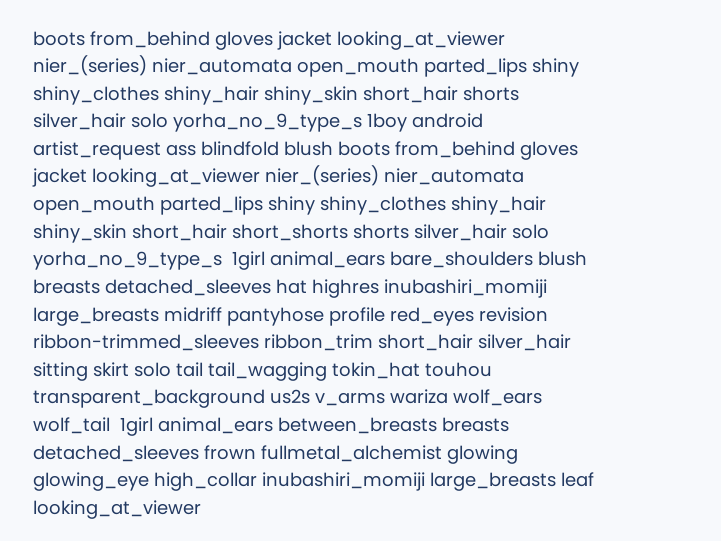boots from_behind gloves jacket looking_at_viewer nier_(series) nier_automata open_mouth parted_lips shiny shiny_clothes shiny_hair shiny_skin short_hair shorts silver_hair solo yorha_no_9_type_s 1boy android artist_request ass blindfold blush boots from_behind gloves jacket looking_at_viewer nier_(series) nier_automata open_mouth parted_lips shiny shiny_clothes shiny_hair shiny_skin short_hair short_shorts shorts silver_hair solo yorha_no_9_type_s  1girl animal_ears bare_shoulders blush breasts detached_sleeves hat highres inubashiri_momiji large_breasts midriff pantyhose profile red_eyes revision ribbon-trimmed_sleeves ribbon_trim short_hair silver_hair sitting skirt solo tail tail_wagging tokin_hat touhou transparent_background us2s v_arms wariza wolf_ears wolf_tail  1girl animal_ears between_breasts breasts detached_sleeves frown fullmetal_alchemist glowing glowing_eye high_collar inubashiri_momiji large_breasts leaf looking_at_viewer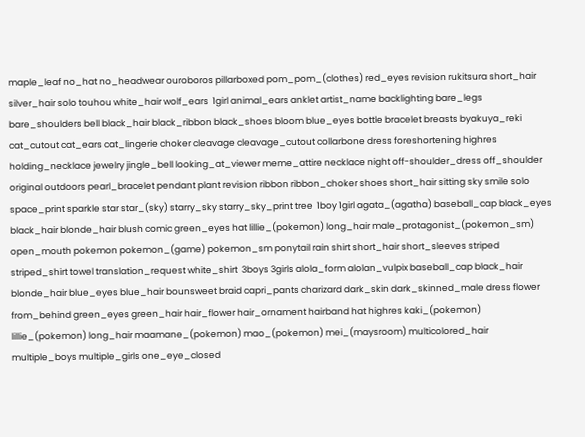maple_leaf no_hat no_headwear ouroboros pillarboxed pom_pom_(clothes) red_eyes revision rukitsura short_hair silver_hair solo touhou white_hair wolf_ears  1girl animal_ears anklet artist_name backlighting bare_legs bare_shoulders bell black_hair black_ribbon black_shoes bloom blue_eyes bottle bracelet breasts byakuya_reki cat_cutout cat_ears cat_lingerie choker cleavage cleavage_cutout collarbone dress foreshortening highres holding_necklace jewelry jingle_bell looking_at_viewer meme_attire necklace night off-shoulder_dress off_shoulder original outdoors pearl_bracelet pendant plant revision ribbon ribbon_choker shoes short_hair sitting sky smile solo space_print sparkle star star_(sky) starry_sky starry_sky_print tree  1boy 1girl agata_(agatha) baseball_cap black_eyes black_hair blonde_hair blush comic green_eyes hat lillie_(pokemon) long_hair male_protagonist_(pokemon_sm) open_mouth pokemon pokemon_(game) pokemon_sm ponytail rain shirt short_hair short_sleeves striped striped_shirt towel translation_request white_shirt  3boys 3girls alola_form alolan_vulpix baseball_cap black_hair blonde_hair blue_eyes blue_hair bounsweet braid capri_pants charizard dark_skin dark_skinned_male dress flower from_behind green_eyes green_hair hair_flower hair_ornament hairband hat highres kaki_(pokemon) lillie_(pokemon) long_hair maamane_(pokemon) mao_(pokemon) mei_(maysroom) multicolored_hair multiple_boys multiple_girls one_eye_closed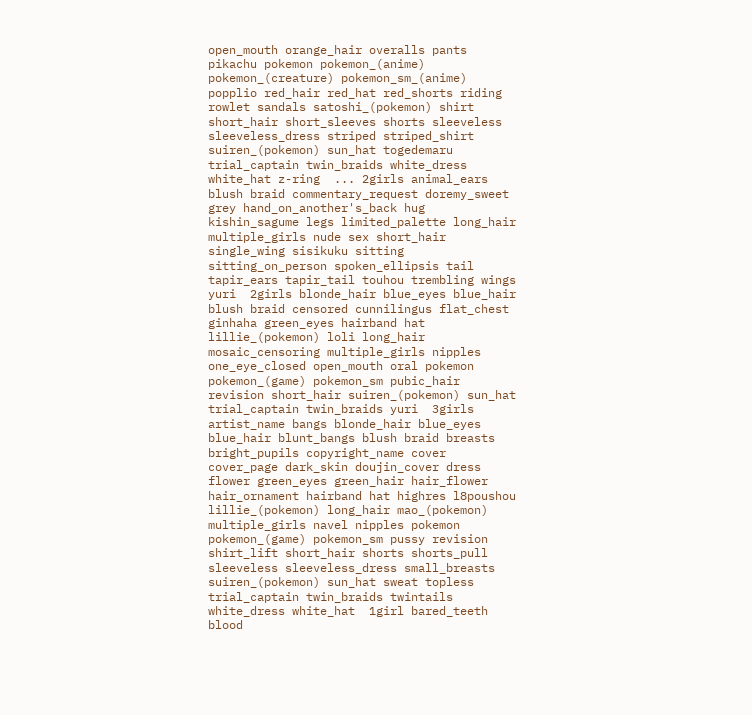open_mouth orange_hair overalls pants pikachu pokemon pokemon_(anime) pokemon_(creature) pokemon_sm_(anime) popplio red_hair red_hat red_shorts riding rowlet sandals satoshi_(pokemon) shirt short_hair short_sleeves shorts sleeveless sleeveless_dress striped striped_shirt suiren_(pokemon) sun_hat togedemaru trial_captain twin_braids white_dress white_hat z-ring  ... 2girls animal_ears blush braid commentary_request doremy_sweet grey hand_on_another's_back hug kishin_sagume legs limited_palette long_hair multiple_girls nude sex short_hair single_wing sisikuku sitting sitting_on_person spoken_ellipsis tail tapir_ears tapir_tail touhou trembling wings yuri  2girls blonde_hair blue_eyes blue_hair blush braid censored cunnilingus flat_chest ginhaha green_eyes hairband hat lillie_(pokemon) loli long_hair mosaic_censoring multiple_girls nipples one_eye_closed open_mouth oral pokemon pokemon_(game) pokemon_sm pubic_hair revision short_hair suiren_(pokemon) sun_hat trial_captain twin_braids yuri  3girls artist_name bangs blonde_hair blue_eyes blue_hair blunt_bangs blush braid breasts bright_pupils copyright_name cover cover_page dark_skin doujin_cover dress flower green_eyes green_hair hair_flower hair_ornament hairband hat highres l8poushou lillie_(pokemon) long_hair mao_(pokemon) multiple_girls navel nipples pokemon pokemon_(game) pokemon_sm pussy revision shirt_lift short_hair shorts shorts_pull sleeveless sleeveless_dress small_breasts suiren_(pokemon) sun_hat sweat topless trial_captain twin_braids twintails white_dress white_hat  1girl bared_teeth blood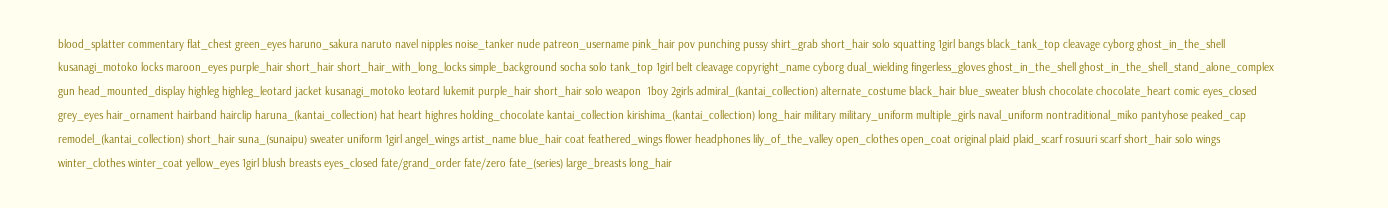blood_splatter commentary flat_chest green_eyes haruno_sakura naruto navel nipples noise_tanker nude patreon_username pink_hair pov punching pussy shirt_grab short_hair solo squatting 1girl bangs black_tank_top cleavage cyborg ghost_in_the_shell kusanagi_motoko locks maroon_eyes purple_hair short_hair short_hair_with_long_locks simple_background socha solo tank_top 1girl belt cleavage copyright_name cyborg dual_wielding fingerless_gloves ghost_in_the_shell ghost_in_the_shell_stand_alone_complex gun head_mounted_display highleg highleg_leotard jacket kusanagi_motoko leotard lukemit purple_hair short_hair solo weapon  1boy 2girls admiral_(kantai_collection) alternate_costume black_hair blue_sweater blush chocolate chocolate_heart comic eyes_closed grey_eyes hair_ornament hairband hairclip haruna_(kantai_collection) hat heart highres holding_chocolate kantai_collection kirishima_(kantai_collection) long_hair military military_uniform multiple_girls naval_uniform nontraditional_miko pantyhose peaked_cap remodel_(kantai_collection) short_hair suna_(sunaipu) sweater uniform 1girl angel_wings artist_name blue_hair coat feathered_wings flower headphones lily_of_the_valley open_clothes open_coat original plaid plaid_scarf rosuuri scarf short_hair solo wings winter_clothes winter_coat yellow_eyes 1girl blush breasts eyes_closed fate/grand_order fate/zero fate_(series) large_breasts long_hair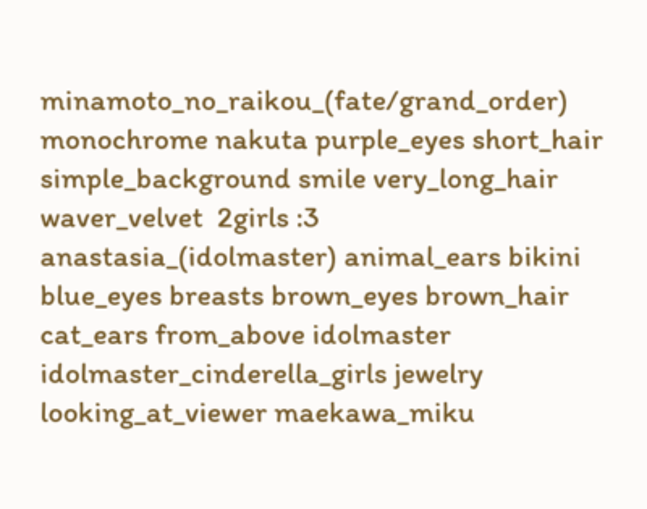minamoto_no_raikou_(fate/grand_order) monochrome nakuta purple_eyes short_hair simple_background smile very_long_hair waver_velvet  2girls :3 anastasia_(idolmaster) animal_ears bikini blue_eyes breasts brown_eyes brown_hair cat_ears from_above idolmaster idolmaster_cinderella_girls jewelry looking_at_viewer maekawa_miku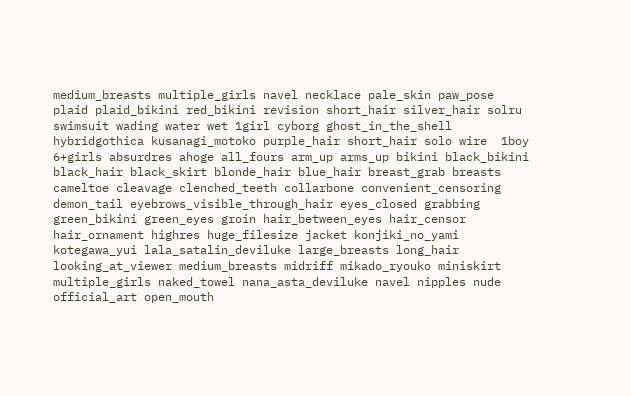medium_breasts multiple_girls navel necklace pale_skin paw_pose plaid plaid_bikini red_bikini revision short_hair silver_hair solru swimsuit wading water wet 1girl cyborg ghost_in_the_shell hybridgothica kusanagi_motoko purple_hair short_hair solo wire  1boy 6+girls absurdres ahoge all_fours arm_up arms_up bikini black_bikini black_hair black_skirt blonde_hair blue_hair breast_grab breasts cameltoe cleavage clenched_teeth collarbone convenient_censoring demon_tail eyebrows_visible_through_hair eyes_closed grabbing green_bikini green_eyes groin hair_between_eyes hair_censor hair_ornament highres huge_filesize jacket konjiki_no_yami kotegawa_yui lala_satalin_deviluke large_breasts long_hair looking_at_viewer medium_breasts midriff mikado_ryouko miniskirt multiple_girls naked_towel nana_asta_deviluke navel nipples nude official_art open_mouth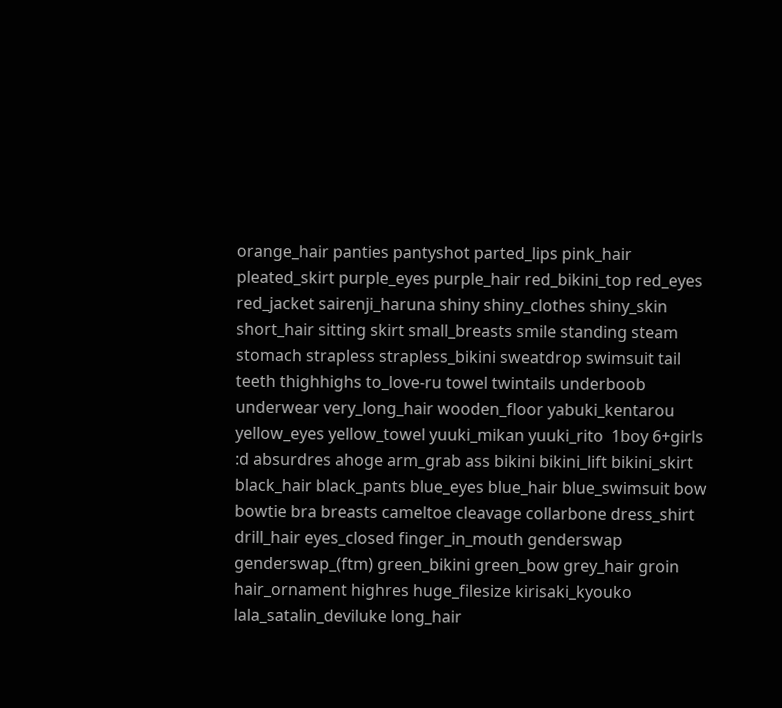orange_hair panties pantyshot parted_lips pink_hair pleated_skirt purple_eyes purple_hair red_bikini_top red_eyes red_jacket sairenji_haruna shiny shiny_clothes shiny_skin short_hair sitting skirt small_breasts smile standing steam stomach strapless strapless_bikini sweatdrop swimsuit tail teeth thighhighs to_love-ru towel twintails underboob underwear very_long_hair wooden_floor yabuki_kentarou yellow_eyes yellow_towel yuuki_mikan yuuki_rito  1boy 6+girls :d absurdres ahoge arm_grab ass bikini bikini_lift bikini_skirt black_hair black_pants blue_eyes blue_hair blue_swimsuit bow bowtie bra breasts cameltoe cleavage collarbone dress_shirt drill_hair eyes_closed finger_in_mouth genderswap genderswap_(ftm) green_bikini green_bow grey_hair groin hair_ornament highres huge_filesize kirisaki_kyouko lala_satalin_deviluke long_hair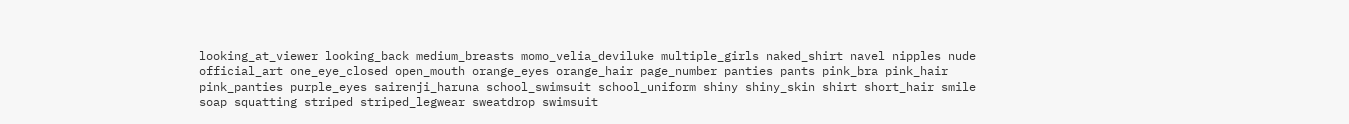looking_at_viewer looking_back medium_breasts momo_velia_deviluke multiple_girls naked_shirt navel nipples nude official_art one_eye_closed open_mouth orange_eyes orange_hair page_number panties pants pink_bra pink_hair pink_panties purple_eyes sairenji_haruna school_swimsuit school_uniform shiny shiny_skin shirt short_hair smile soap squatting striped striped_legwear sweatdrop swimsuit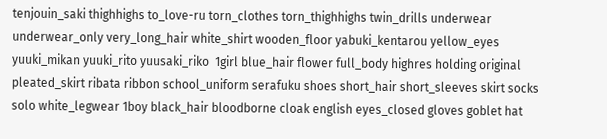tenjouin_saki thighhighs to_love-ru torn_clothes torn_thighhighs twin_drills underwear underwear_only very_long_hair white_shirt wooden_floor yabuki_kentarou yellow_eyes yuuki_mikan yuuki_rito yuusaki_riko  1girl blue_hair flower full_body highres holding original pleated_skirt ribata ribbon school_uniform serafuku shoes short_hair short_sleeves skirt socks solo white_legwear 1boy black_hair bloodborne cloak english eyes_closed gloves goblet hat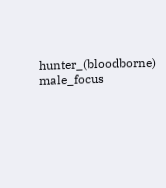hunter_(bloodborne) male_focus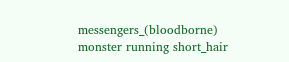messengers_(bloodborne) monster running short_hair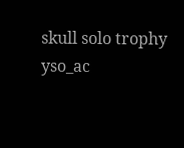skull solo trophy yso_ac